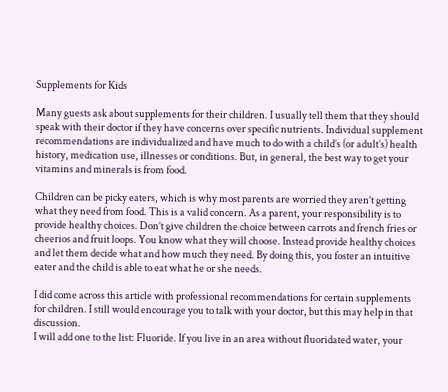Supplements for Kids

Many guests ask about supplements for their children. I usually tell them that they should speak with their doctor if they have concerns over specific nutrients. Individual supplement recommendations are individualized and have much to do with a child’s (or adult’s) health history, medication use, illnesses or conditions. But, in general, the best way to get your vitamins and minerals is from food.

Children can be picky eaters, which is why most parents are worried they aren’t getting what they need from food. This is a valid concern. As a parent, your responsibility is to provide healthy choices. Don’t give children the choice between carrots and french fries or cheerios and fruit loops. You know what they will choose. Instead provide healthy choices and let them decide what and how much they need. By doing this, you foster an intuitive eater and the child is able to eat what he or she needs.

I did come across this article with professional recommendations for certain supplements for children. I still would encourage you to talk with your doctor, but this may help in that discussion.
I will add one to the list: Fluoride. If you live in an area without fluoridated water, your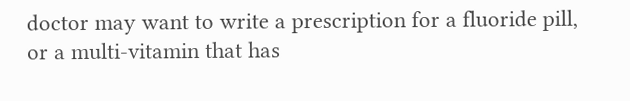doctor may want to write a prescription for a fluoride pill, or a multi-vitamin that has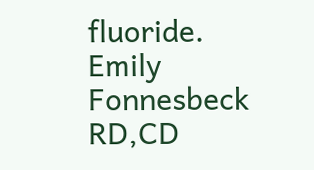fluoride.
Emily Fonnesbeck RD,CD